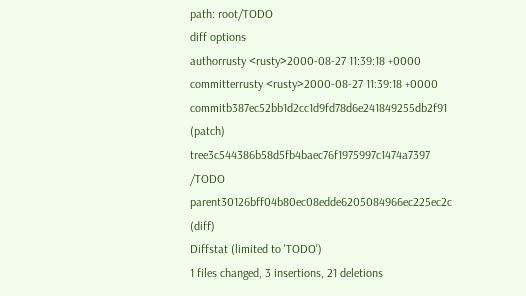path: root/TODO
diff options
authorrusty <rusty>2000-08-27 11:39:18 +0000
committerrusty <rusty>2000-08-27 11:39:18 +0000
commitb387ec52bb1d2cc1d9fd78d6e241849255db2f91 (patch)
tree3c544386b58d5fb4baec76f1975997c1474a7397 /TODO
parent30126bff04b80ec08edde6205084966ec225ec2c (diff)
Diffstat (limited to 'TODO')
1 files changed, 3 insertions, 21 deletions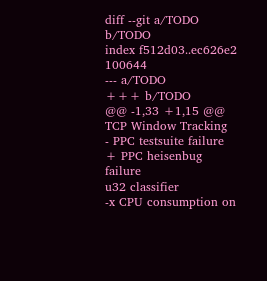diff --git a/TODO b/TODO
index f512d03..ec626e2 100644
--- a/TODO
+++ b/TODO
@@ -1,33 +1,15 @@
TCP Window Tracking
- PPC testsuite failure
+ PPC heisenbug failure
u32 classifier
-x CPU consumption on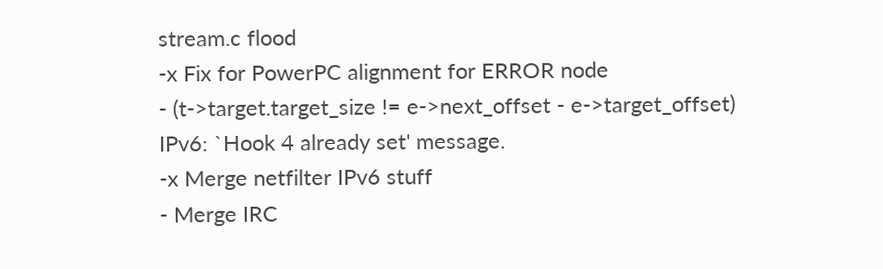stream.c flood
-x Fix for PowerPC alignment for ERROR node
- (t->target.target_size != e->next_offset - e->target_offset)
IPv6: `Hook 4 already set' message.
-x Merge netfilter IPv6 stuff
- Merge IRC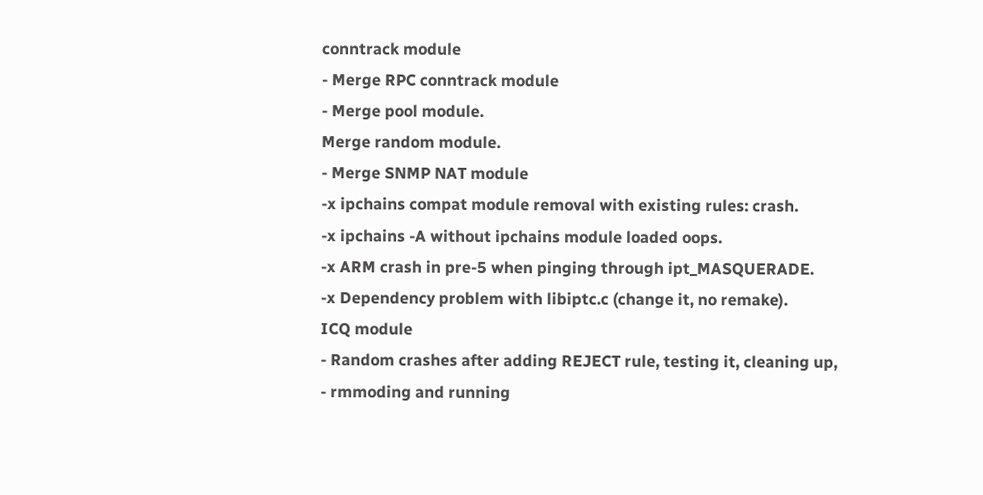conntrack module
- Merge RPC conntrack module
- Merge pool module.
Merge random module.
- Merge SNMP NAT module
-x ipchains compat module removal with existing rules: crash.
-x ipchains -A without ipchains module loaded oops.
-x ARM crash in pre-5 when pinging through ipt_MASQUERADE.
-x Dependency problem with libiptc.c (change it, no remake).
ICQ module
- Random crashes after adding REJECT rule, testing it, cleaning up,
- rmmoding and running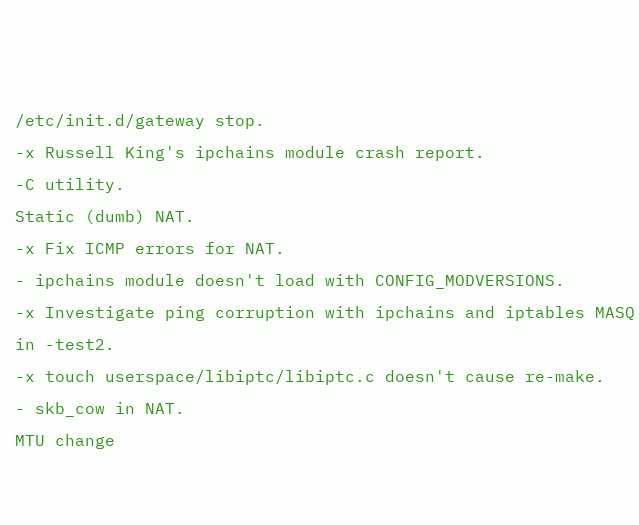/etc/init.d/gateway stop.
-x Russell King's ipchains module crash report.
-C utility.
Static (dumb) NAT.
-x Fix ICMP errors for NAT.
- ipchains module doesn't load with CONFIG_MODVERSIONS.
-x Investigate ping corruption with ipchains and iptables MASQ in -test2.
-x touch userspace/libiptc/libiptc.c doesn't cause re-make.
- skb_cow in NAT.
MTU change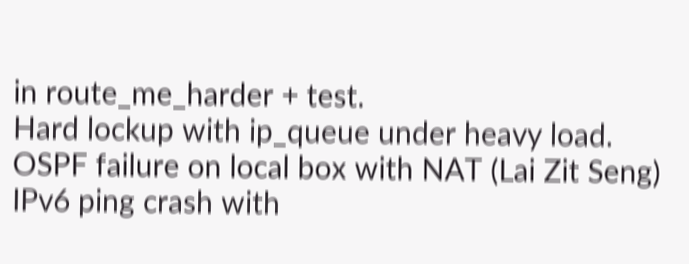in route_me_harder + test.
Hard lockup with ip_queue under heavy load.
OSPF failure on local box with NAT (Lai Zit Seng)
IPv6 ping crash with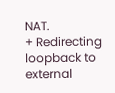NAT.
+ Redirecting loopback to external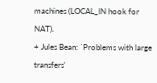machines (LOCAL_IN hook for NAT).
+ Jules Bean: `Problems with large transfers'